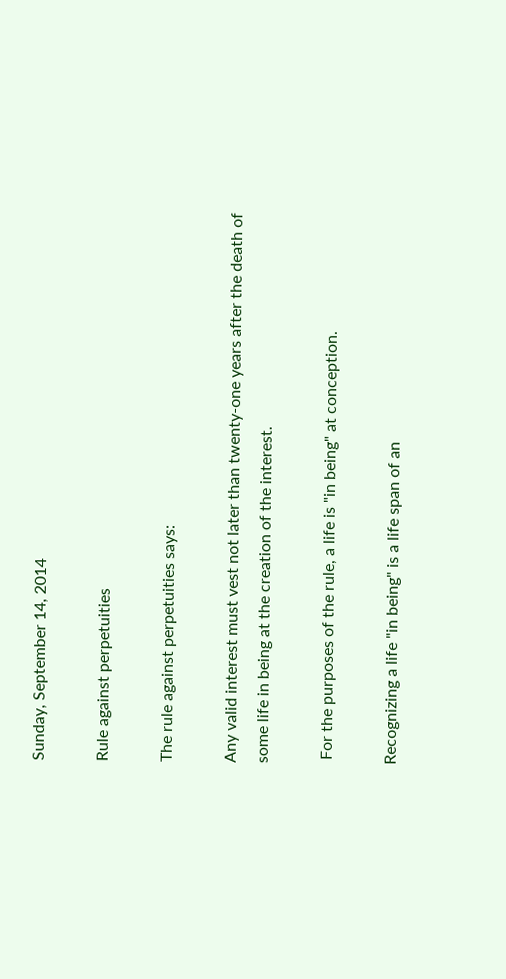Sunday, September 14, 2014

Rule against perpetuities

The rule against perpetuities says:

Any valid interest must vest not later than twenty-one years after the death of some life in being at the creation of the interest.

 For the purposes of the rule, a life is "in being" at conception.

Recognizing a life "in being" is a life span of an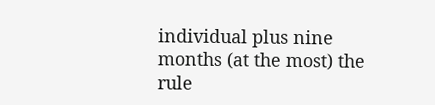individual plus nine months (at the most) the rule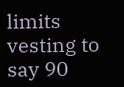limits vesting to say 90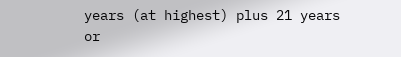years (at highest) plus 21 years or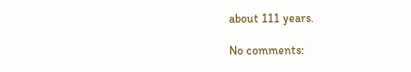about 111 years.

No comments: